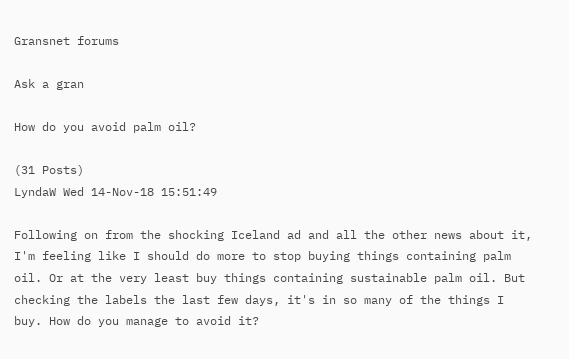Gransnet forums

Ask a gran

How do you avoid palm oil?

(31 Posts)
LyndaW Wed 14-Nov-18 15:51:49

Following on from the shocking Iceland ad and all the other news about it, I'm feeling like I should do more to stop buying things containing palm oil. Or at the very least buy things containing sustainable palm oil. But checking the labels the last few days, it's in so many of the things I buy. How do you manage to avoid it?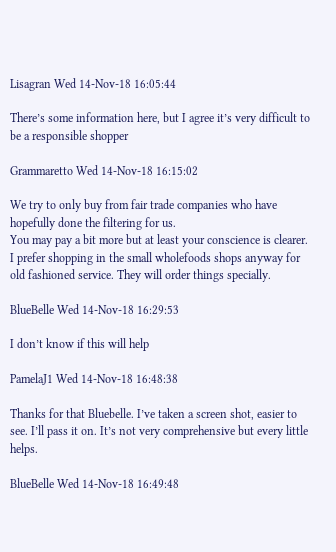Lisagran Wed 14-Nov-18 16:05:44

There’s some information here, but I agree it’s very difficult to be a responsible shopper

Grammaretto Wed 14-Nov-18 16:15:02

We try to only buy from fair trade companies who have hopefully done the filtering for us.
You may pay a bit more but at least your conscience is clearer.
I prefer shopping in the small wholefoods shops anyway for old fashioned service. They will order things specially.

BlueBelle Wed 14-Nov-18 16:29:53

I don’t know if this will help

PamelaJ1 Wed 14-Nov-18 16:48:38

Thanks for that Bluebelle. I’ve taken a screen shot, easier to see. I’ll pass it on. It’s not very comprehensive but every little helps.

BlueBelle Wed 14-Nov-18 16:49:48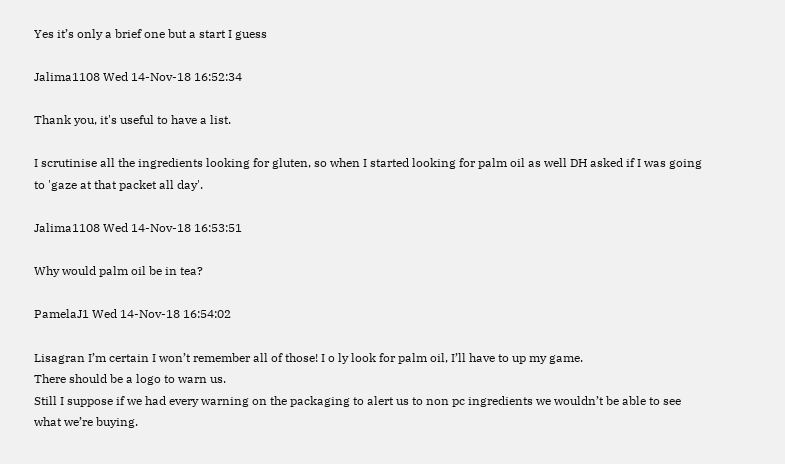Yes it’s only a brief one but a start I guess

Jalima1108 Wed 14-Nov-18 16:52:34

Thank you, it's useful to have a list.

I scrutinise all the ingredients looking for gluten, so when I started looking for palm oil as well DH asked if I was going to 'gaze at that packet all day'.

Jalima1108 Wed 14-Nov-18 16:53:51

Why would palm oil be in tea?

PamelaJ1 Wed 14-Nov-18 16:54:02

Lisagran I’m certain I won’t remember all of those! I o ly look for palm oil, I’ll have to up my game.
There should be a logo to warn us.
Still I suppose if we had every warning on the packaging to alert us to non pc ingredients we wouldn’t be able to see what we’re buying.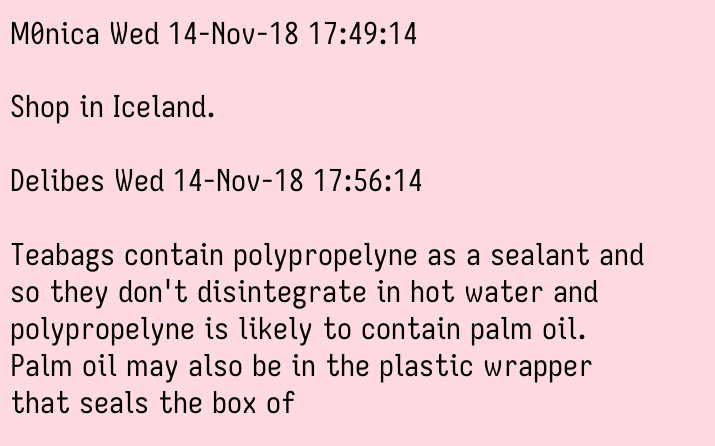M0nica Wed 14-Nov-18 17:49:14

Shop in Iceland.

Delibes Wed 14-Nov-18 17:56:14

Teabags contain polypropelyne as a sealant and so they don't disintegrate in hot water and polypropelyne is likely to contain palm oil. Palm oil may also be in the plastic wrapper that seals the box of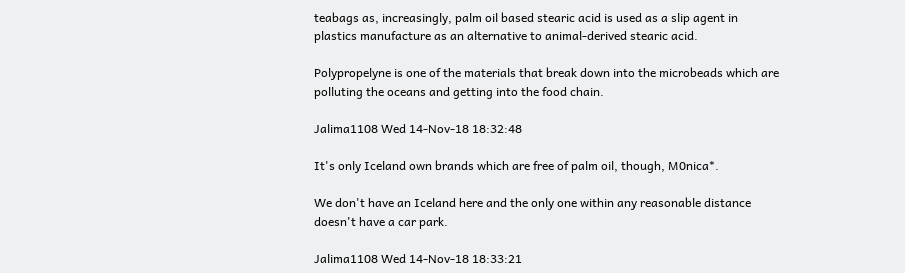teabags as, increasingly, palm oil based stearic acid is used as a slip agent in plastics manufacture as an alternative to animal-derived stearic acid.

Polypropelyne is one of the materials that break down into the microbeads which are polluting the oceans and getting into the food chain.

Jalima1108 Wed 14-Nov-18 18:32:48

It's only Iceland own brands which are free of palm oil, though, M0nica*.

We don't have an Iceland here and the only one within any reasonable distance doesn't have a car park.

Jalima1108 Wed 14-Nov-18 18:33:21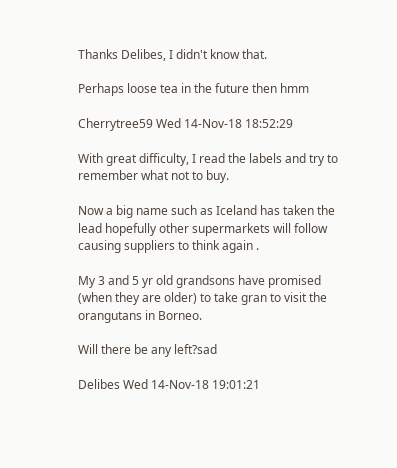Thanks Delibes, I didn't know that.

Perhaps loose tea in the future then hmm

Cherrytree59 Wed 14-Nov-18 18:52:29

With great difficulty, I read the labels and try to remember what not to buy.

Now a big name such as Iceland has taken the lead hopefully other supermarkets will follow causing suppliers to think again .

My 3 and 5 yr old grandsons have promised (when they are older) to take gran to visit the orangutans in Borneo.

Will there be any left?sad

Delibes Wed 14-Nov-18 19:01:21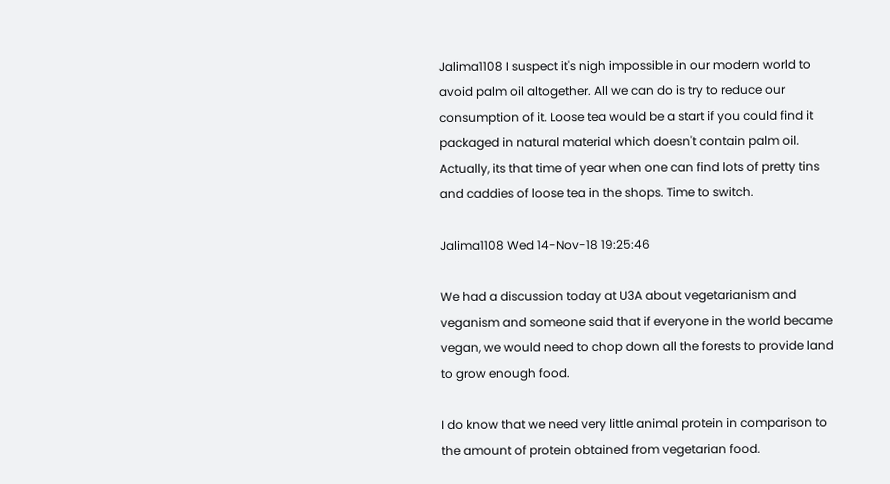Jalima1108 I suspect it's nigh impossible in our modern world to avoid palm oil altogether. All we can do is try to reduce our consumption of it. Loose tea would be a start if you could find it packaged in natural material which doesn't contain palm oil. Actually, its that time of year when one can find lots of pretty tins and caddies of loose tea in the shops. Time to switch.

Jalima1108 Wed 14-Nov-18 19:25:46

We had a discussion today at U3A about vegetarianism and veganism and someone said that if everyone in the world became vegan, we would need to chop down all the forests to provide land to grow enough food.

I do know that we need very little animal protein in comparison to the amount of protein obtained from vegetarian food.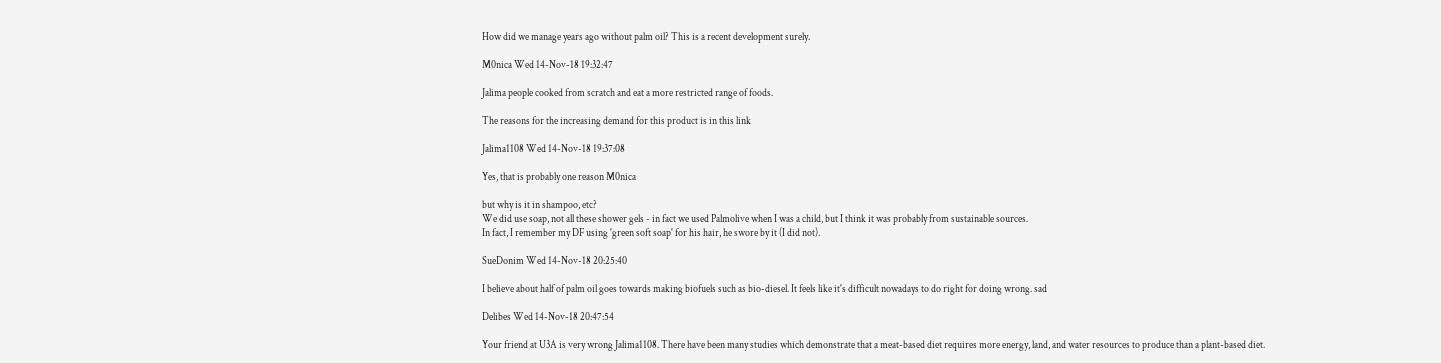How did we manage years ago without palm oil? This is a recent development surely.

M0nica Wed 14-Nov-18 19:32:47

Jalima people cooked from scratch and eat a more restricted range of foods.

The reasons for the increasing demand for this product is in this link

Jalima1108 Wed 14-Nov-18 19:37:08

Yes, that is probably one reason M0nica

but why is it in shampoo, etc?
We did use soap, not all these shower gels - in fact we used Palmolive when I was a child, but I think it was probably from sustainable sources.
In fact, I remember my DF using 'green soft soap' for his hair, he swore by it (I did not).

SueDonim Wed 14-Nov-18 20:25:40

I believe about half of palm oil goes towards making biofuels such as bio-diesel. It feels like it's difficult nowadays to do right for doing wrong. sad

Delibes Wed 14-Nov-18 20:47:54

Your friend at U3A is very wrong Jalima1108. There have been many studies which demonstrate that a meat-based diet requires more energy, land, and water resources to produce than a plant-based diet.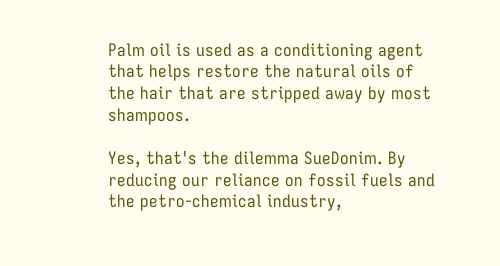Palm oil is used as a conditioning agent that helps restore the natural oils of the hair that are stripped away by most shampoos.

Yes, that's the dilemma SueDonim. By reducing our reliance on fossil fuels and the petro-chemical industry,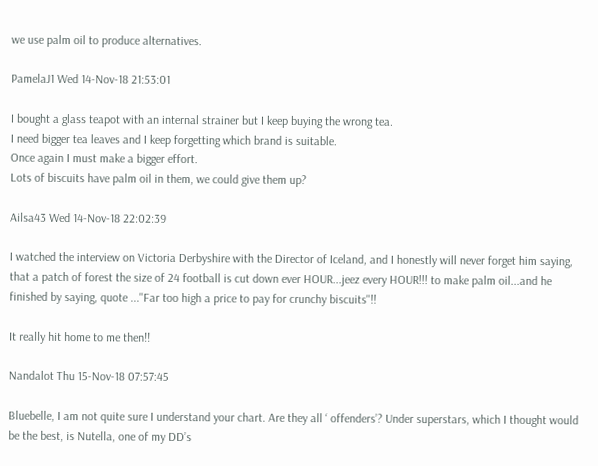we use palm oil to produce alternatives.

PamelaJ1 Wed 14-Nov-18 21:53:01

I bought a glass teapot with an internal strainer but I keep buying the wrong tea.
I need bigger tea leaves and I keep forgetting which brand is suitable.
Once again I must make a bigger effort.
Lots of biscuits have palm oil in them, we could give them up?

Ailsa43 Wed 14-Nov-18 22:02:39

I watched the interview on Victoria Derbyshire with the Director of Iceland, and I honestly will never forget him saying, that a patch of forest the size of 24 football is cut down ever HOUR...jeez every HOUR!!! to make palm oil...and he finished by saying, quote ...''Far too high a price to pay for crunchy biscuits''!!

It really hit home to me then!!

Nandalot Thu 15-Nov-18 07:57:45

Bluebelle, I am not quite sure I understand your chart. Are they all ‘ offenders’? Under superstars, which I thought would be the best, is Nutella, one of my DD’s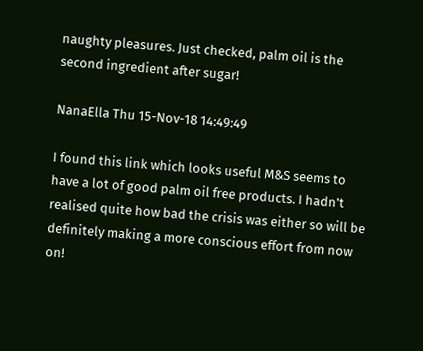naughty pleasures. Just checked, palm oil is the second ingredient after sugar!

NanaElla Thu 15-Nov-18 14:49:49

I found this link which looks useful M&S seems to have a lot of good palm oil free products. I hadn't realised quite how bad the crisis was either so will be definitely making a more conscious effort from now on!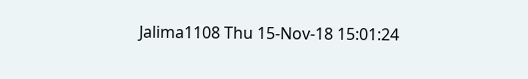Jalima1108 Thu 15-Nov-18 15:01:24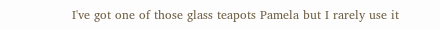I've got one of those glass teapots Pamela but I rarely use it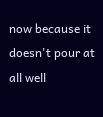now because it doesn't pour at all well